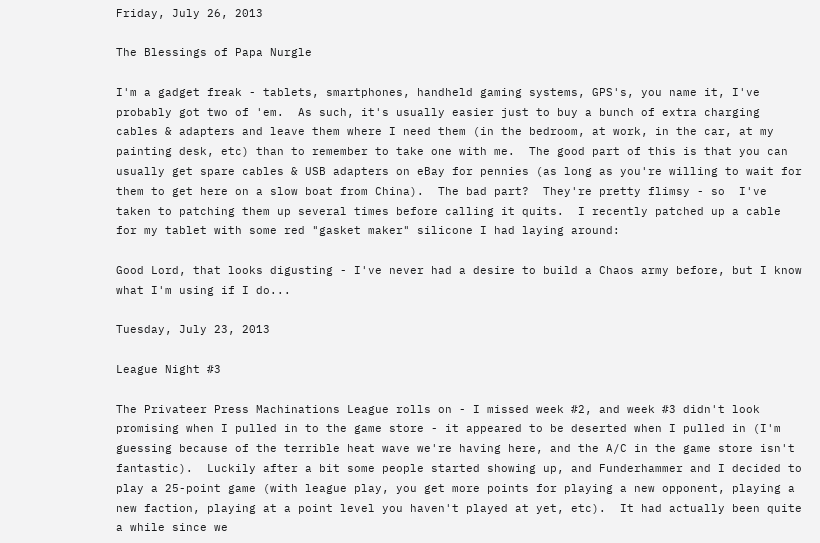Friday, July 26, 2013

The Blessings of Papa Nurgle

I'm a gadget freak - tablets, smartphones, handheld gaming systems, GPS's, you name it, I've probably got two of 'em.  As such, it's usually easier just to buy a bunch of extra charging cables & adapters and leave them where I need them (in the bedroom, at work, in the car, at my painting desk, etc) than to remember to take one with me.  The good part of this is that you can usually get spare cables & USB adapters on eBay for pennies (as long as you're willing to wait for them to get here on a slow boat from China).  The bad part?  They're pretty flimsy - so  I've taken to patching them up several times before calling it quits.  I recently patched up a cable for my tablet with some red "gasket maker" silicone I had laying around:

Good Lord, that looks digusting - I've never had a desire to build a Chaos army before, but I know what I'm using if I do...

Tuesday, July 23, 2013

League Night #3

The Privateer Press Machinations League rolls on - I missed week #2, and week #3 didn't look promising when I pulled in to the game store - it appeared to be deserted when I pulled in (I'm guessing because of the terrible heat wave we're having here, and the A/C in the game store isn't fantastic).  Luckily after a bit some people started showing up, and Funderhammer and I decided to play a 25-point game (with league play, you get more points for playing a new opponent, playing a new faction, playing at a point level you haven't played at yet, etc).  It had actually been quite a while since we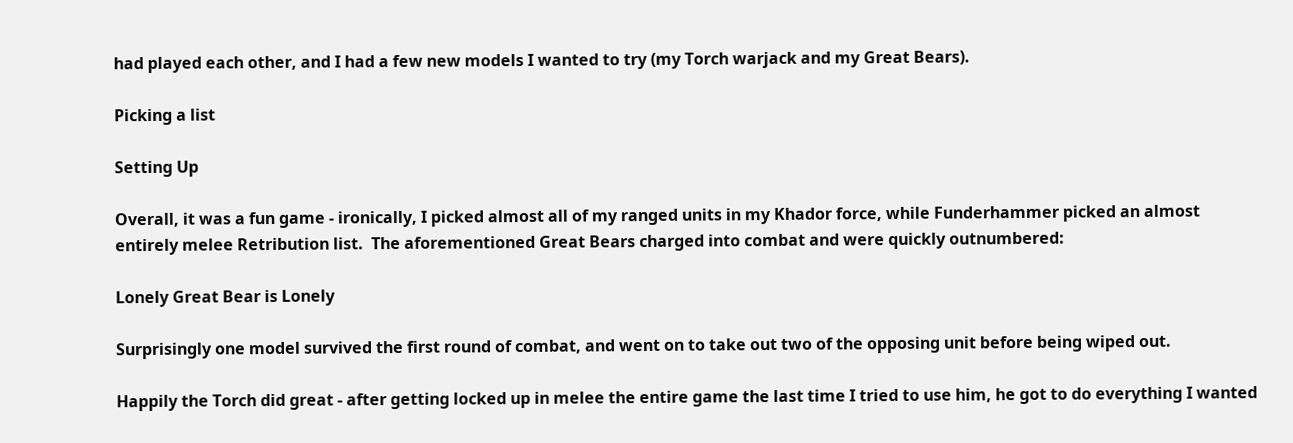had played each other, and I had a few new models I wanted to try (my Torch warjack and my Great Bears).

Picking a list

Setting Up

Overall, it was a fun game - ironically, I picked almost all of my ranged units in my Khador force, while Funderhammer picked an almost entirely melee Retribution list.  The aforementioned Great Bears charged into combat and were quickly outnumbered:

Lonely Great Bear is Lonely

Surprisingly one model survived the first round of combat, and went on to take out two of the opposing unit before being wiped out.

Happily the Torch did great - after getting locked up in melee the entire game the last time I tried to use him, he got to do everything I wanted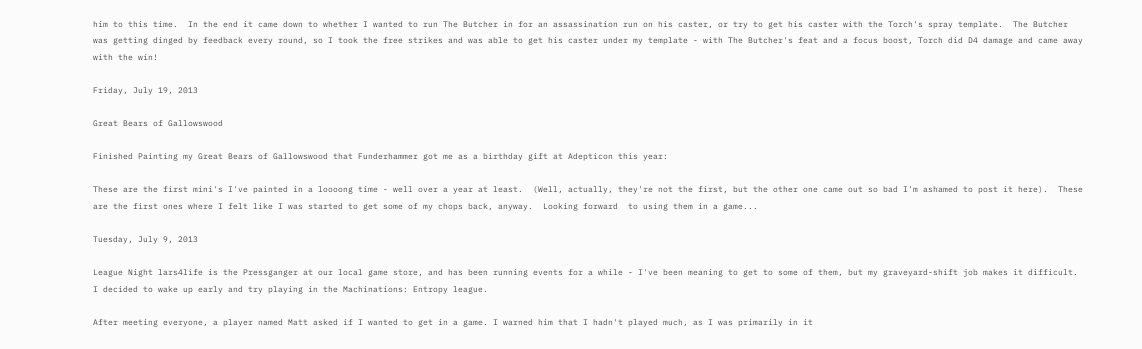him to this time.  In the end it came down to whether I wanted to run The Butcher in for an assassination run on his caster, or try to get his caster with the Torch's spray template.  The Butcher was getting dinged by feedback every round, so I took the free strikes and was able to get his caster under my template - with The Butcher's feat and a focus boost, Torch did D4 damage and came away with the win!

Friday, July 19, 2013

Great Bears of Gallowswood

Finished Painting my Great Bears of Gallowswood that Funderhammer got me as a birthday gift at Adepticon this year:

These are the first mini's I've painted in a loooong time - well over a year at least.  (Well, actually, they're not the first, but the other one came out so bad I'm ashamed to post it here).  These are the first ones where I felt like I was started to get some of my chops back, anyway.  Looking forward  to using them in a game...

Tuesday, July 9, 2013

League Night lars4life is the Pressganger at our local game store, and has been running events for a while - I've been meaning to get to some of them, but my graveyard-shift job makes it difficult.  I decided to wake up early and try playing in the Machinations: Entropy league.

After meeting everyone, a player named Matt asked if I wanted to get in a game. I warned him that I hadn't played much, as I was primarily in it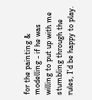for the painting & modelling - if he was willing to put up with me stumbling through the rules, I'd be happy to play.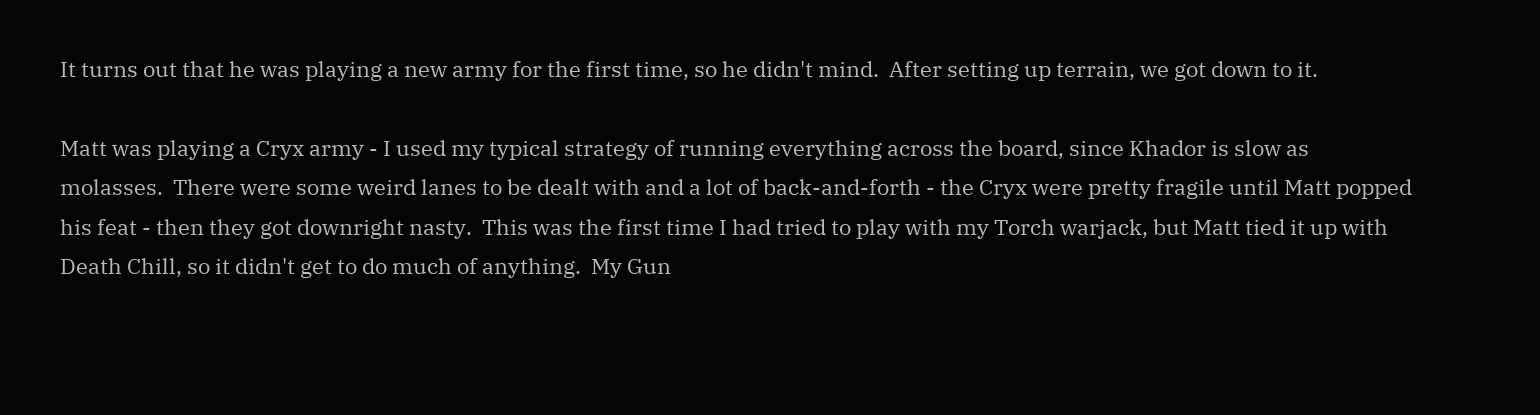It turns out that he was playing a new army for the first time, so he didn't mind.  After setting up terrain, we got down to it.

Matt was playing a Cryx army - I used my typical strategy of running everything across the board, since Khador is slow as molasses.  There were some weird lanes to be dealt with and a lot of back-and-forth - the Cryx were pretty fragile until Matt popped his feat - then they got downright nasty.  This was the first time I had tried to play with my Torch warjack, but Matt tied it up with Death Chill, so it didn't get to do much of anything.  My Gun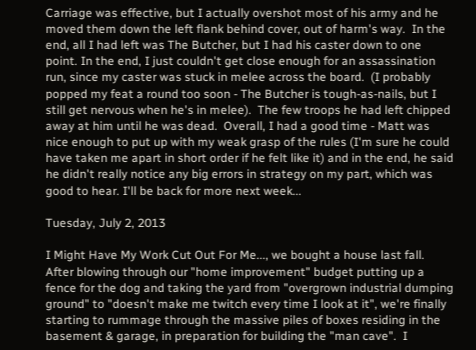Carriage was effective, but I actually overshot most of his army and he moved them down the left flank behind cover, out of harm's way.  In the end, all I had left was The Butcher, but I had his caster down to one point. In the end, I just couldn't get close enough for an assassination run, since my caster was stuck in melee across the board.  (I probably popped my feat a round too soon - The Butcher is tough-as-nails, but I still get nervous when he's in melee).  The few troops he had left chipped away at him until he was dead.  Overall, I had a good time - Matt was nice enough to put up with my weak grasp of the rules (I'm sure he could have taken me apart in short order if he felt like it) and in the end, he said he didn't really notice any big errors in strategy on my part, which was good to hear. I'll be back for more next week...

Tuesday, July 2, 2013

I Might Have My Work Cut Out For Me..., we bought a house last fall.  After blowing through our "home improvement" budget putting up a fence for the dog and taking the yard from "overgrown industrial dumping ground" to "doesn't make me twitch every time I look at it", we're finally starting to rummage through the massive piles of boxes residing in the basement & garage, in preparation for building the "man cave".  I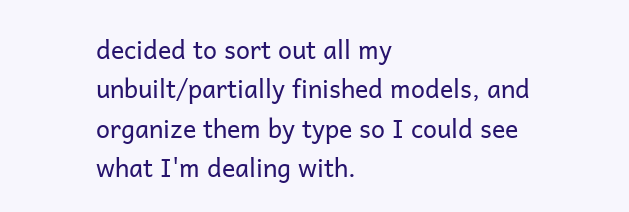decided to sort out all my unbuilt/partially finished models, and organize them by type so I could see what I'm dealing with.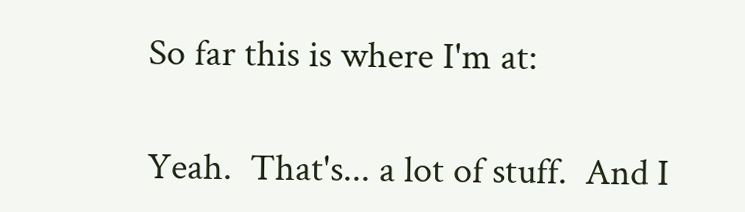So far this is where I'm at:

Yeah.  That's... a lot of stuff.  And I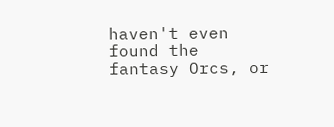haven't even found the fantasy Orcs, or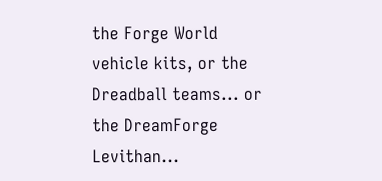the Forge World vehicle kits, or the Dreadball teams... or the DreamForge Levithan...